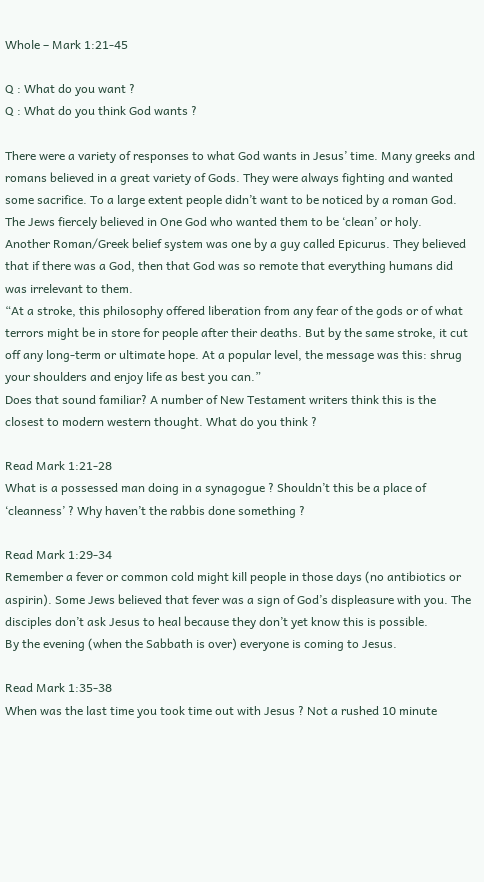Whole – Mark 1:21-45

Q : What do you want ?
Q : What do you think God wants ?

There were a variety of responses to what God wants in Jesus’ time. Many greeks and romans believed in a great variety of Gods. They were always fighting and wanted some sacrifice. To a large extent people didn’t want to be noticed by a roman God. The Jews fiercely believed in One God who wanted them to be ‘clean’ or holy.
Another Roman/Greek belief system was one by a guy called Epicurus. They believed that if there was a God, then that God was so remote that everything humans did was irrelevant to them.
“At a stroke, this philosophy offered liberation from any fear of the gods or of what terrors might be in store for people after their deaths. But by the same stroke, it cut off any long-term or ultimate hope. At a popular level, the message was this: shrug your shoulders and enjoy life as best you can.”
Does that sound familiar? A number of New Testament writers think this is the closest to modern western thought. What do you think ?

Read Mark 1:21-28
What is a possessed man doing in a synagogue ? Shouldn’t this be a place of ‘cleanness’ ? Why haven’t the rabbis done something ?

Read Mark 1:29-34
Remember a fever or common cold might kill people in those days (no antibiotics or aspirin). Some Jews believed that fever was a sign of God’s displeasure with you. The disciples don’t ask Jesus to heal because they don’t yet know this is possible.
By the evening (when the Sabbath is over) everyone is coming to Jesus.

Read Mark 1:35-38
When was the last time you took time out with Jesus ? Not a rushed 10 minute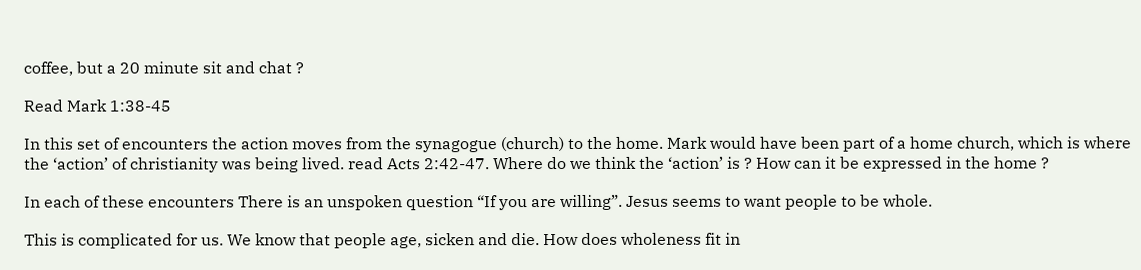coffee, but a 20 minute sit and chat ?

Read Mark 1:38-45

In this set of encounters the action moves from the synagogue (church) to the home. Mark would have been part of a home church, which is where the ‘action’ of christianity was being lived. read Acts 2:42-47. Where do we think the ‘action’ is ? How can it be expressed in the home ?

In each of these encounters There is an unspoken question “If you are willing”. Jesus seems to want people to be whole.

This is complicated for us. We know that people age, sicken and die. How does wholeness fit in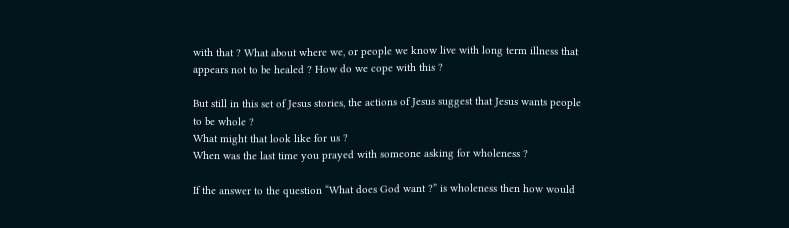with that ? What about where we, or people we know live with long term illness that appears not to be healed ? How do we cope with this ?

But still in this set of Jesus stories, the actions of Jesus suggest that Jesus wants people to be whole ?
What might that look like for us ?
When was the last time you prayed with someone asking for wholeness ?

If the answer to the question “What does God want ?” is wholeness then how would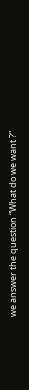we answer the question “What do we want ?”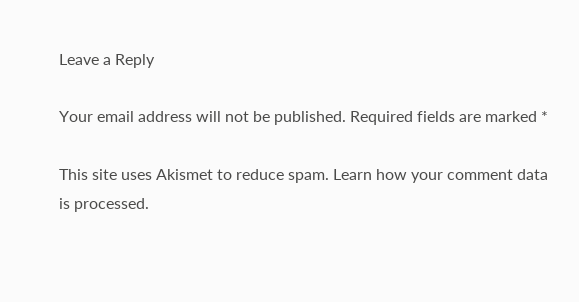Leave a Reply

Your email address will not be published. Required fields are marked *

This site uses Akismet to reduce spam. Learn how your comment data is processed.